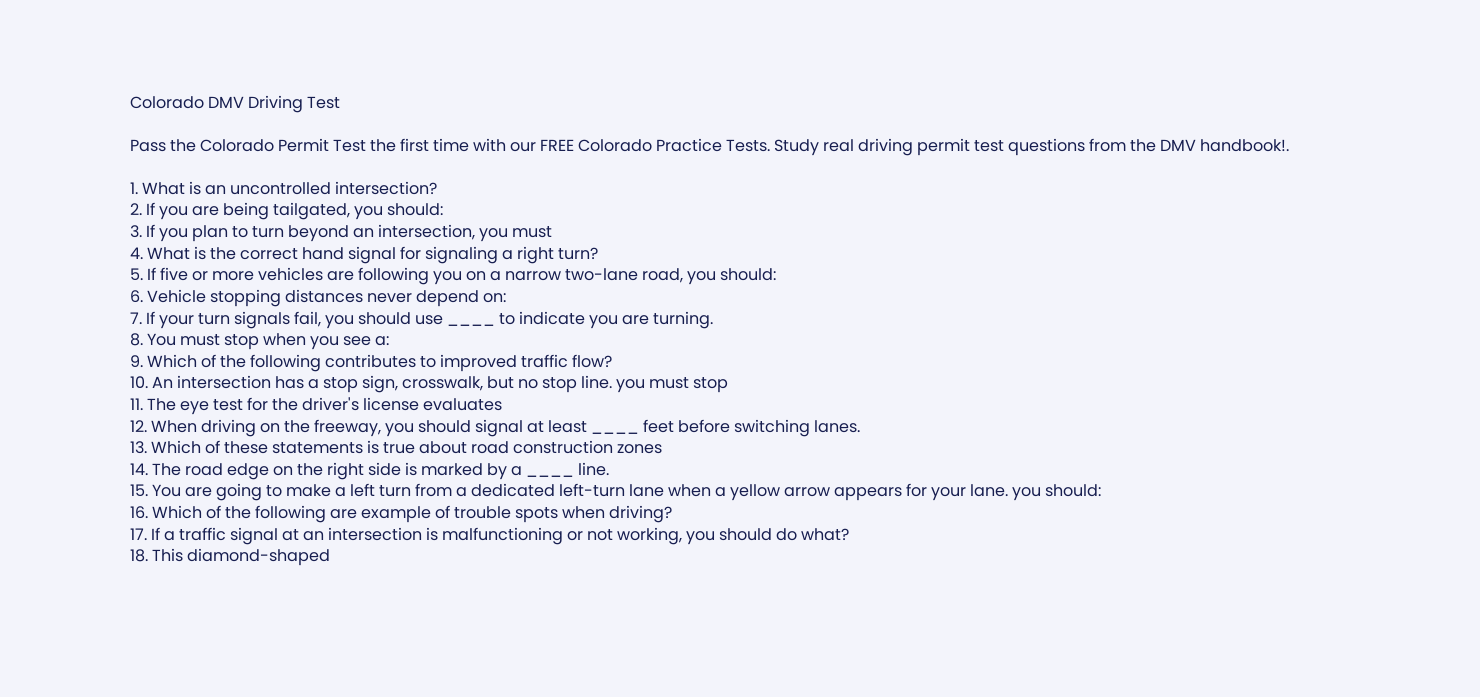Colorado DMV Driving Test

Pass the Colorado Permit Test the first time with our FREE Colorado Practice Tests. Study real driving permit test questions from the DMV handbook!.

1. What is an uncontrolled intersection?
2. If you are being tailgated, you should:
3. If you plan to turn beyond an intersection, you must
4. What is the correct hand signal for signaling a right turn?
5. If five or more vehicles are following you on a narrow two-lane road, you should:
6. Vehicle stopping distances never depend on:
7. If your turn signals fail, you should use ____ to indicate you are turning.
8. You must stop when you see a:
9. Which of the following contributes to improved traffic flow?
10. An intersection has a stop sign, crosswalk, but no stop line. you must stop
11. The eye test for the driver's license evaluates
12. When driving on the freeway, you should signal at least ____ feet before switching lanes.
13. Which of these statements is true about road construction zones
14. The road edge on the right side is marked by a ____ line.
15. You are going to make a left turn from a dedicated left-turn lane when a yellow arrow appears for your lane. you should:
16. Which of the following are example of trouble spots when driving?
17. If a traffic signal at an intersection is malfunctioning or not working, you should do what?
18. This diamond-shaped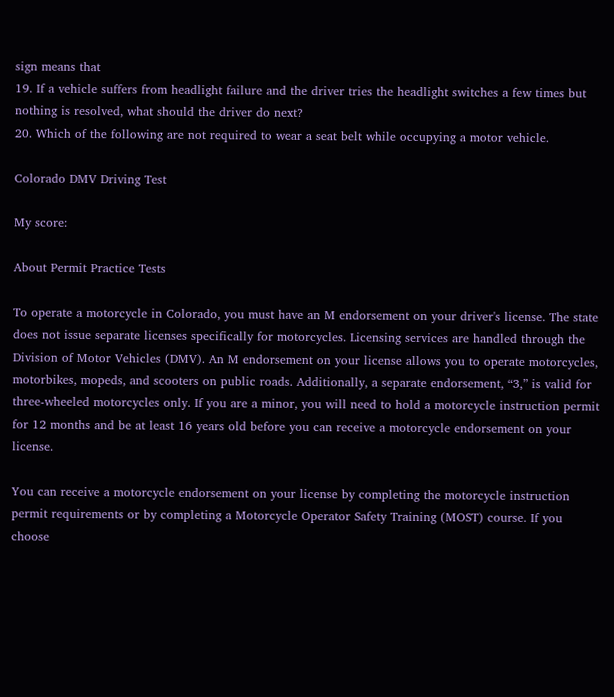sign means that
19. If a vehicle suffers from headlight failure and the driver tries the headlight switches a few times but nothing is resolved, what should the driver do next?
20. Which of the following are not required to wear a seat belt while occupying a motor vehicle.

Colorado DMV Driving Test

My score:

About Permit Practice Tests

To operate a motorcycle in Colorado, you must have an M endorsement on your driver's license. The state does not issue separate licenses specifically for motorcycles. Licensing services are handled through the Division of Motor Vehicles (DMV). An M endorsement on your license allows you to operate motorcycles, motorbikes, mopeds, and scooters on public roads. Additionally, a separate endorsement, “3,” is valid for three-wheeled motorcycles only. If you are a minor, you will need to hold a motorcycle instruction permit for 12 months and be at least 16 years old before you can receive a motorcycle endorsement on your license.

You can receive a motorcycle endorsement on your license by completing the motorcycle instruction permit requirements or by completing a Motorcycle Operator Safety Training (MOST) course. If you choose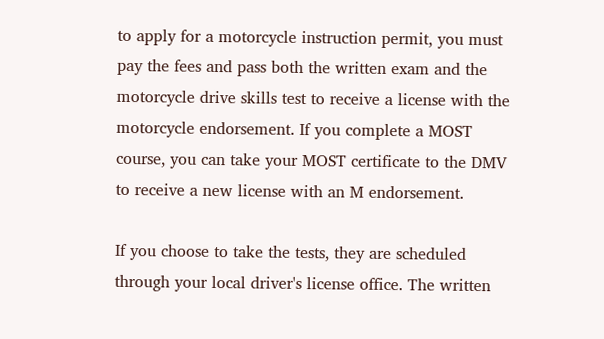to apply for a motorcycle instruction permit, you must pay the fees and pass both the written exam and the motorcycle drive skills test to receive a license with the motorcycle endorsement. If you complete a MOST course, you can take your MOST certificate to the DMV to receive a new license with an M endorsement.

If you choose to take the tests, they are scheduled through your local driver's license office. The written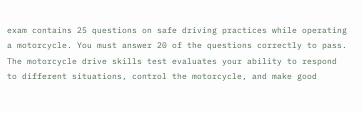exam contains 25 questions on safe driving practices while operating a motorcycle. You must answer 20 of the questions correctly to pass. The motorcycle drive skills test evaluates your ability to respond to different situations, control the motorcycle, and make good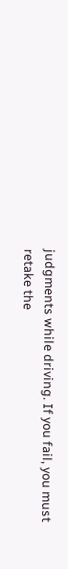judgments while driving. If you fail, you must retake the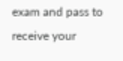exam and pass to receive your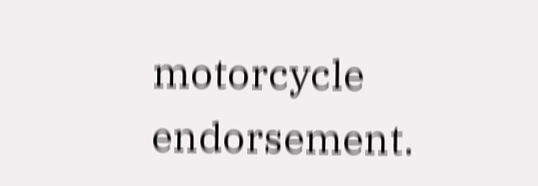motorcycle endorsement.